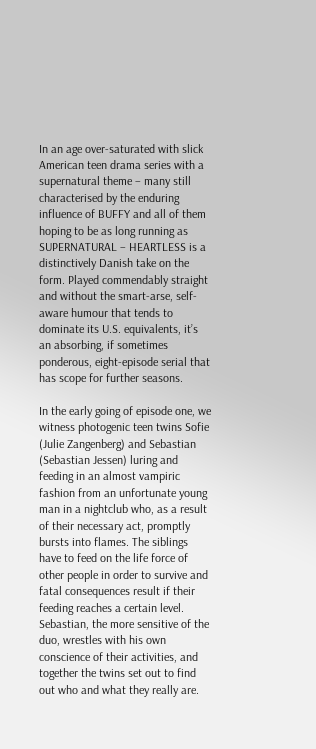In an age over-saturated with slick American teen drama series with a supernatural theme – many still characterised by the enduring influence of BUFFY and all of them hoping to be as long running as SUPERNATURAL – HEARTLESS is a distinctively Danish take on the form. Played commendably straight and without the smart-arse, self-aware humour that tends to dominate its U.S. equivalents, it’s an absorbing, if sometimes ponderous, eight-episode serial that has scope for further seasons.

In the early going of episode one, we witness photogenic teen twins Sofie (Julie Zangenberg) and Sebastian (Sebastian Jessen) luring and feeding in an almost vampiric fashion from an unfortunate young man in a nightclub who, as a result of their necessary act, promptly bursts into flames. The siblings have to feed on the life force of other people in order to survive and fatal consequences result if their feeding reaches a certain level. Sebastian, the more sensitive of the duo, wrestles with his own conscience of their activities, and together the twins set out to find out who and what they really are.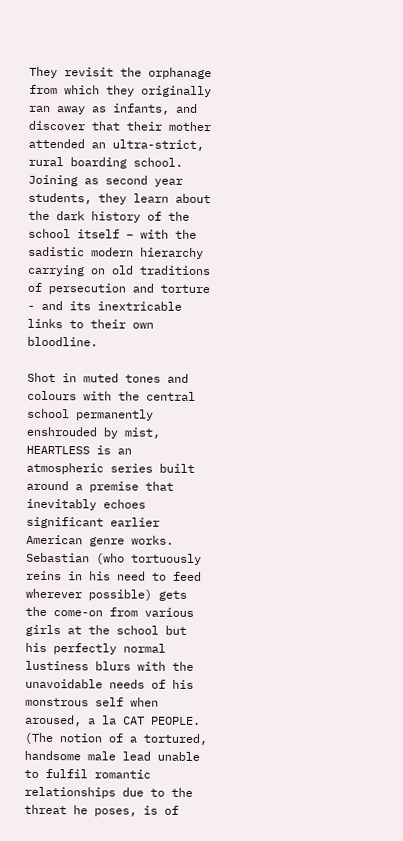They revisit the orphanage from which they originally ran away as infants, and discover that their mother attended an ultra-strict, rural boarding school. Joining as second year students, they learn about the dark history of the school itself – with the sadistic modern hierarchy carrying on old traditions of persecution and torture - and its inextricable links to their own bloodline.

Shot in muted tones and colours with the central school permanently enshrouded by mist, HEARTLESS is an atmospheric series built around a premise that inevitably echoes significant earlier American genre works. Sebastian (who tortuously reins in his need to feed wherever possible) gets the come-on from various girls at the school but his perfectly normal lustiness blurs with the unavoidable needs of his monstrous self when aroused, a la CAT PEOPLE. (The notion of a tortured, handsome male lead unable to fulfil romantic relationships due to the threat he poses, is of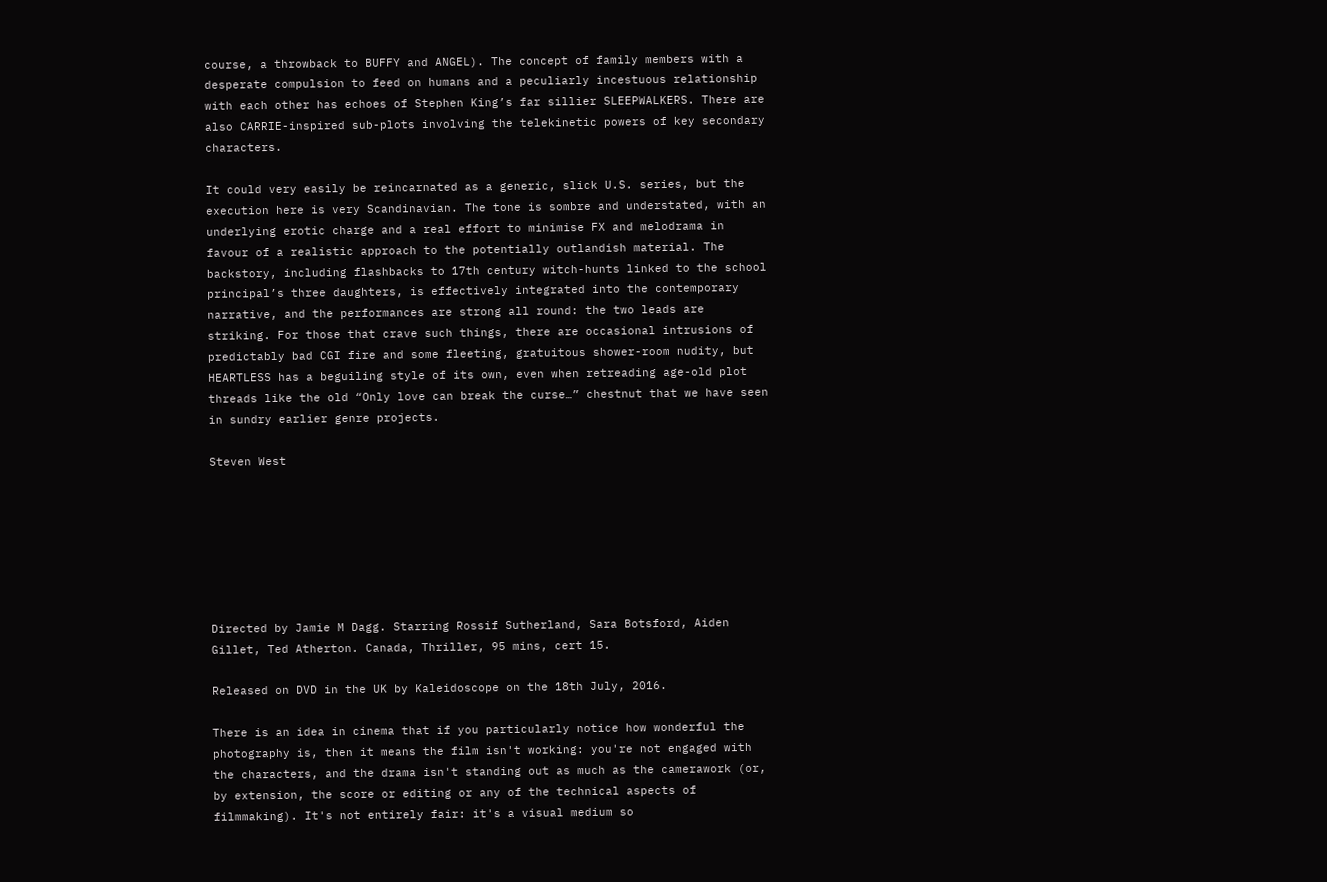course, a throwback to BUFFY and ANGEL). The concept of family members with a desperate compulsion to feed on humans and a peculiarly incestuous relationship with each other has echoes of Stephen King’s far sillier SLEEPWALKERS. There are also CARRIE-inspired sub-plots involving the telekinetic powers of key secondary characters.

It could very easily be reincarnated as a generic, slick U.S. series, but the execution here is very Scandinavian. The tone is sombre and understated, with an underlying erotic charge and a real effort to minimise FX and melodrama in favour of a realistic approach to the potentially outlandish material. The backstory, including flashbacks to 17th century witch-hunts linked to the school principal’s three daughters, is effectively integrated into the contemporary narrative, and the performances are strong all round: the two leads are striking. For those that crave such things, there are occasional intrusions of predictably bad CGI fire and some fleeting, gratuitous shower-room nudity, but HEARTLESS has a beguiling style of its own, even when retreading age-old plot threads like the old “Only love can break the curse…” chestnut that we have seen in sundry earlier genre projects.

Steven West







Directed by Jamie M Dagg. Starring Rossif Sutherland, Sara Botsford, Aiden Gillet, Ted Atherton. Canada, Thriller, 95 mins, cert 15.

Released on DVD in the UK by Kaleidoscope on the 18th July, 2016.

There is an idea in cinema that if you particularly notice how wonderful the photography is, then it means the film isn't working: you're not engaged with the characters, and the drama isn't standing out as much as the camerawork (or, by extension, the score or editing or any of the technical aspects of filmmaking). It's not entirely fair: it's a visual medium so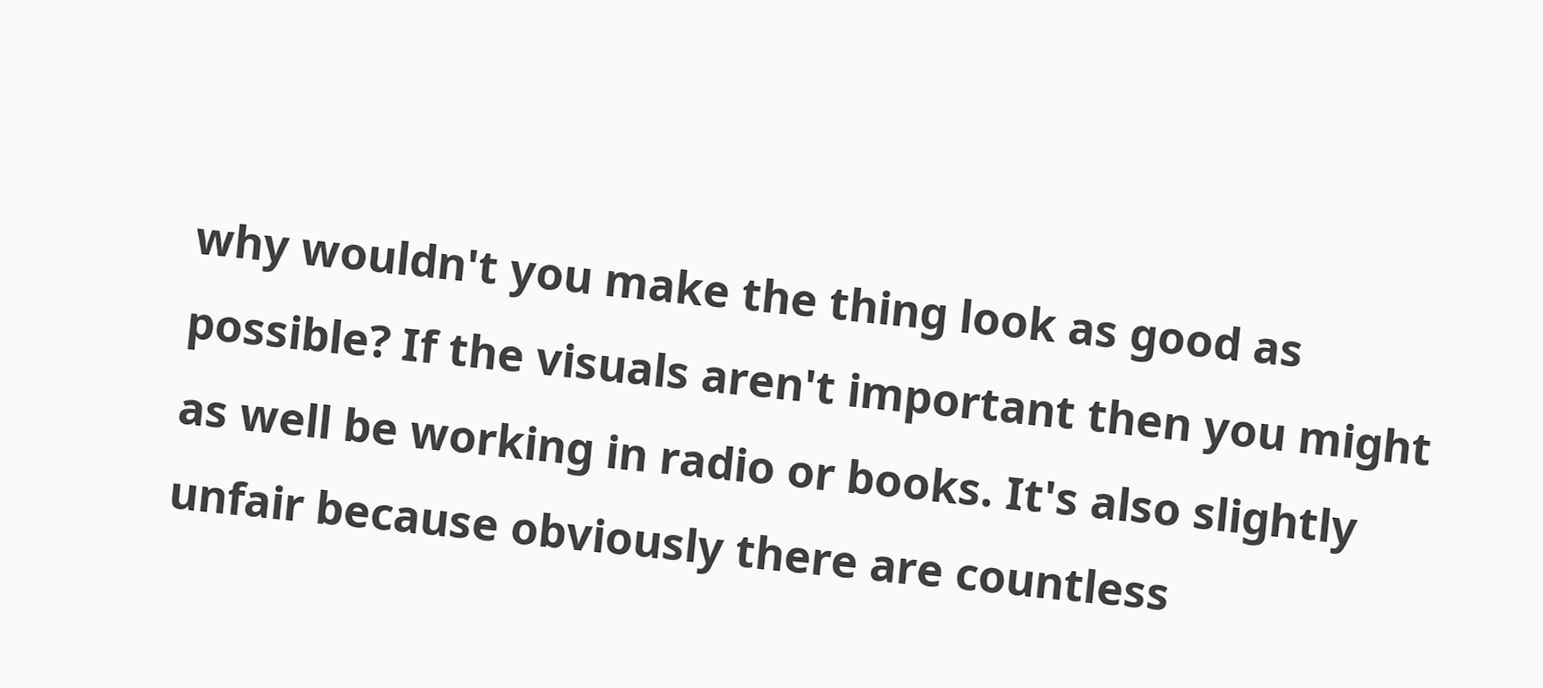why wouldn't you make the thing look as good as possible? If the visuals aren't important then you might as well be working in radio or books. It's also slightly unfair because obviously there are countless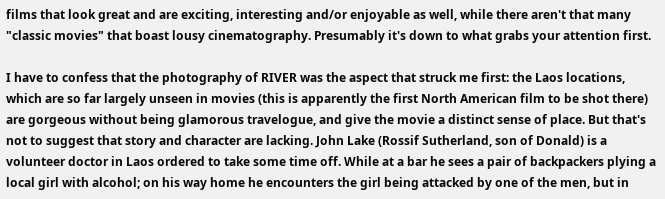films that look great and are exciting, interesting and/or enjoyable as well, while there aren't that many "classic movies" that boast lousy cinematography. Presumably it's down to what grabs your attention first.

I have to confess that the photography of RIVER was the aspect that struck me first: the Laos locations, which are so far largely unseen in movies (this is apparently the first North American film to be shot there) are gorgeous without being glamorous travelogue, and give the movie a distinct sense of place. But that's not to suggest that story and character are lacking. John Lake (Rossif Sutherland, son of Donald) is a volunteer doctor in Laos ordered to take some time off. While at a bar he sees a pair of backpackers plying a local girl with alcohol; on his way home he encounters the girl being attacked by one of the men, but in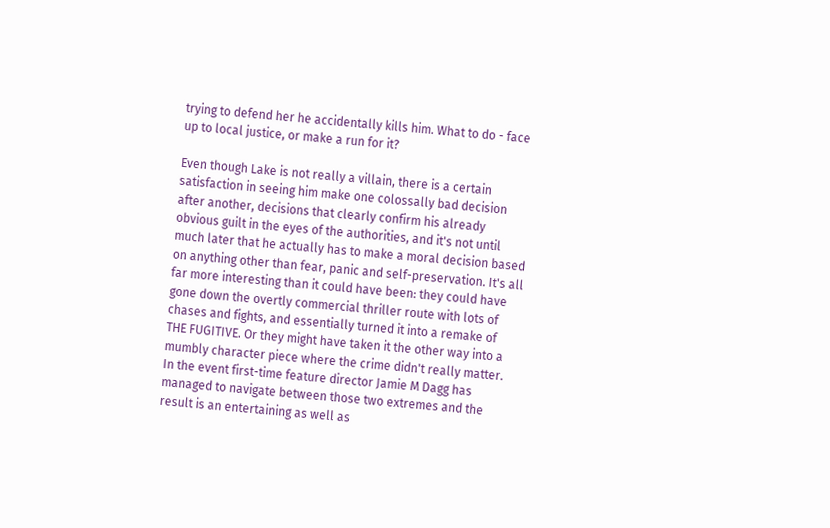trying to defend her he accidentally kills him. What to do - face up to local justice, or make a run for it?

Even though Lake is not really a villain, there is a certain satisfaction in seeing him make one colossally bad decision after another, decisions that clearly confirm his already obvious guilt in the eyes of the authorities, and it's not until much later that he actually has to make a moral decision based on anything other than fear, panic and self-preservation. It's all far more interesting than it could have been: they could have gone down the overtly commercial thriller route with lots of chases and fights, and essentially turned it into a remake of THE FUGITIVE. Or they might have taken it the other way into a mumbly character piece where the crime didn't really matter. In the event first-time feature director Jamie M Dagg has managed to navigate between those two extremes and the result is an entertaining as well as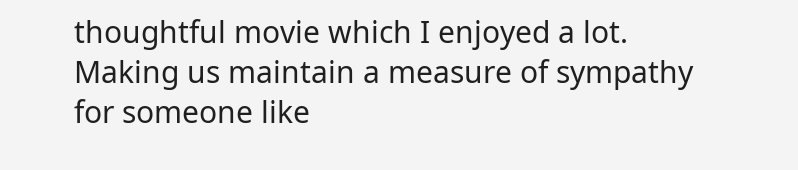thoughtful movie which I enjoyed a lot. Making us maintain a measure of sympathy for someone like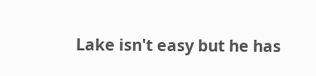Lake isn't easy but he has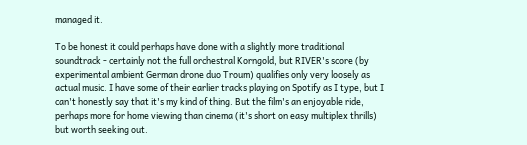managed it.

To be honest it could perhaps have done with a slightly more traditional soundtrack - certainly not the full orchestral Korngold, but RIVER's score (by experimental ambient German drone duo Troum) qualifies only very loosely as actual music. I have some of their earlier tracks playing on Spotify as I type, but I can't honestly say that it's my kind of thing. But the film's an enjoyable ride, perhaps more for home viewing than cinema (it's short on easy multiplex thrills) but worth seeking out.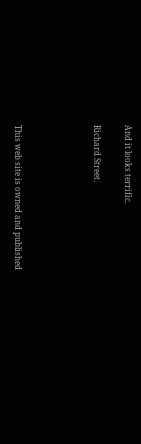And it looks terrific.

Richard Street.




This web site is owned and published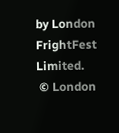by London FrightFest Limited.
 © London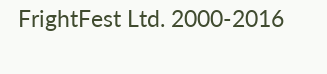FrightFest Ltd. 2000-2016